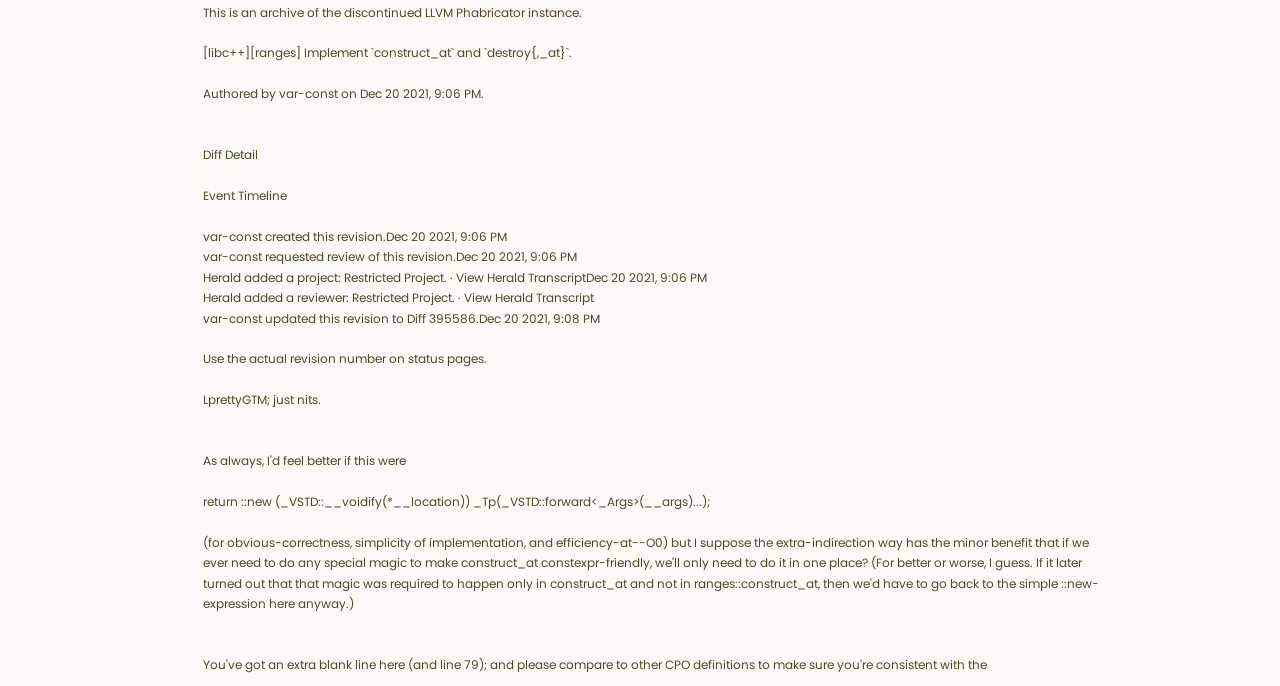This is an archive of the discontinued LLVM Phabricator instance.

[libc++][ranges] Implement `construct_at` and `destroy{,_at}`.

Authored by var-const on Dec 20 2021, 9:06 PM.


Diff Detail

Event Timeline

var-const created this revision.Dec 20 2021, 9:06 PM
var-const requested review of this revision.Dec 20 2021, 9:06 PM
Herald added a project: Restricted Project. · View Herald TranscriptDec 20 2021, 9:06 PM
Herald added a reviewer: Restricted Project. · View Herald Transcript
var-const updated this revision to Diff 395586.Dec 20 2021, 9:08 PM

Use the actual revision number on status pages.

LprettyGTM; just nits.


As always, I'd feel better if this were

return ::new (_VSTD::__voidify(*__location)) _Tp(_VSTD::forward<_Args>(__args)...);

(for obvious-correctness, simplicity of implementation, and efficiency-at--O0) but I suppose the extra-indirection way has the minor benefit that if we ever need to do any special magic to make construct_at constexpr-friendly, we'll only need to do it in one place? (For better or worse, I guess. If it later turned out that that magic was required to happen only in construct_at and not in ranges::construct_at, then we'd have to go back to the simple ::new-expression here anyway.)


You've got an extra blank line here (and line 79); and please compare to other CPO definitions to make sure you're consistent with the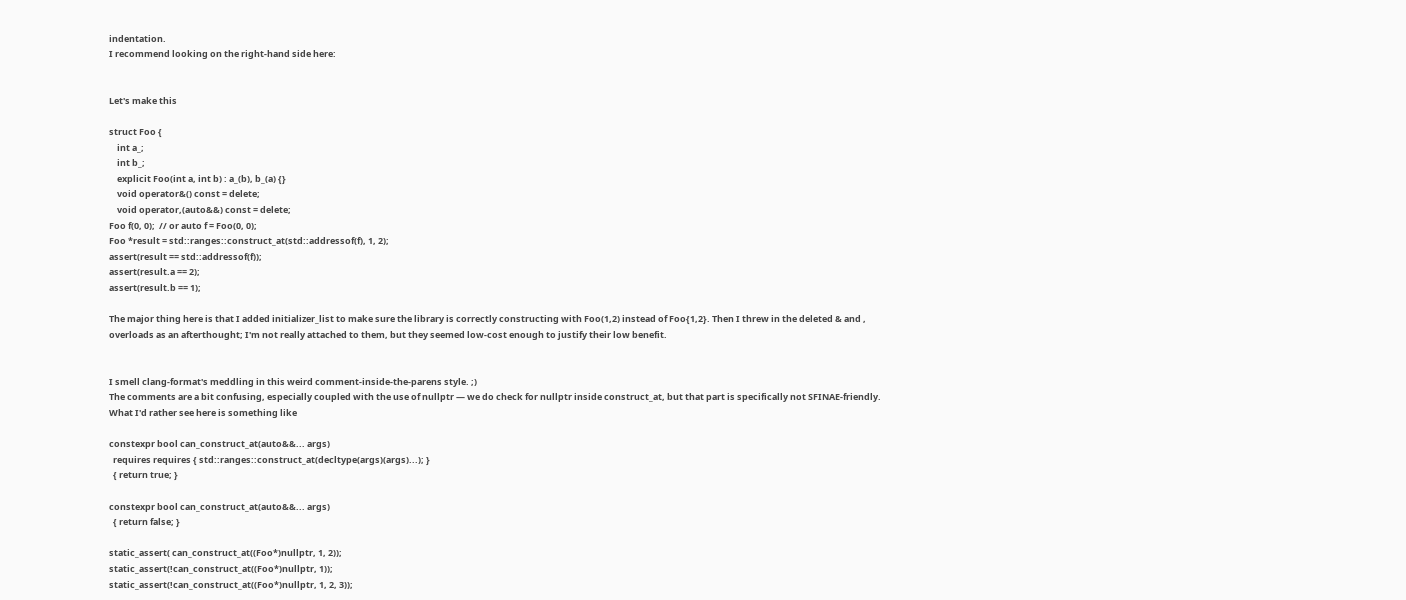indentation.
I recommend looking on the right-hand side here:


Let's make this

struct Foo {
    int a_;
    int b_;
    explicit Foo(int a, int b) : a_(b), b_(a) {}
    void operator&() const = delete;
    void operator,(auto&&) const = delete;
Foo f(0, 0);  // or auto f = Foo(0, 0);
Foo *result = std::ranges::construct_at(std::addressof(f), 1, 2);
assert(result == std::addressof(f));
assert(result.a == 2);
assert(result.b == 1);

The major thing here is that I added initializer_list to make sure the library is correctly constructing with Foo(1,2) instead of Foo{1,2}. Then I threw in the deleted & and , overloads as an afterthought; I'm not really attached to them, but they seemed low-cost enough to justify their low benefit.


I smell clang-format's meddling in this weird comment-inside-the-parens style. ;)
The comments are a bit confusing, especially coupled with the use of nullptr — we do check for nullptr inside construct_at, but that part is specifically not SFINAE-friendly. What I'd rather see here is something like

constexpr bool can_construct_at(auto&&... args)
  requires requires { std::ranges::construct_at(decltype(args)(args)...); }
  { return true; }

constexpr bool can_construct_at(auto&&... args)
  { return false; }

static_assert( can_construct_at((Foo*)nullptr, 1, 2));
static_assert(!can_construct_at((Foo*)nullptr, 1));
static_assert(!can_construct_at((Foo*)nullptr, 1, 2, 3));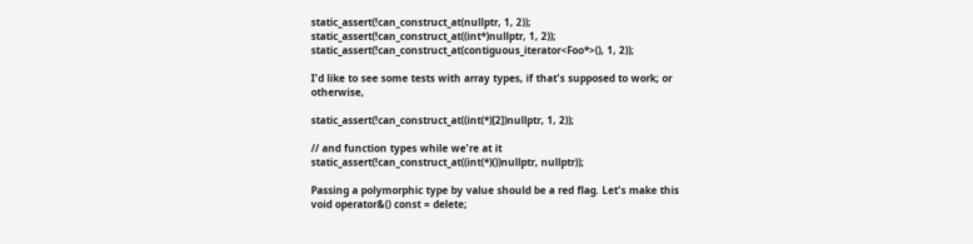static_assert(!can_construct_at(nullptr, 1, 2));
static_assert(!can_construct_at((int*)nullptr, 1, 2));
static_assert(!can_construct_at(contiguous_iterator<Foo*>(), 1, 2));

I'd like to see some tests with array types, if that's supposed to work; or otherwise,

static_assert(!can_construct_at((int(*)[2])nullptr, 1, 2));

// and function types while we're at it
static_assert(!can_construct_at((int(*)())nullptr, nullptr));

Passing a polymorphic type by value should be a red flag. Let's make this
void operator&() const = delete;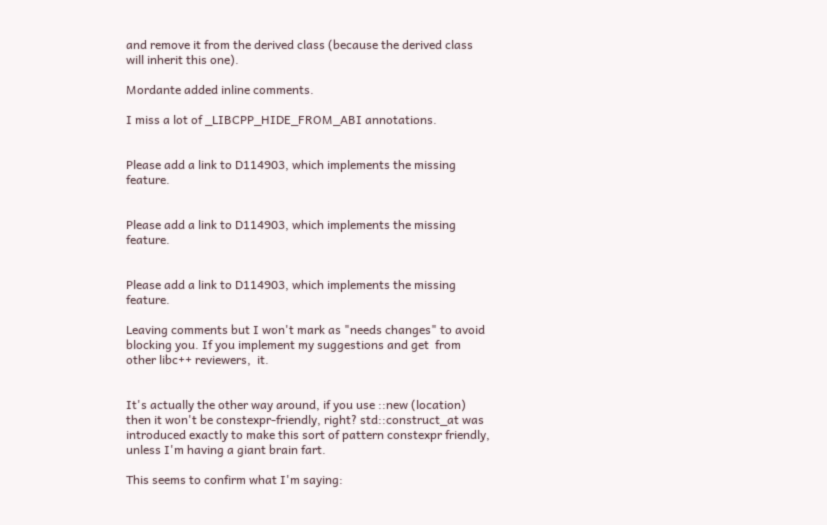and remove it from the derived class (because the derived class will inherit this one).

Mordante added inline comments.

I miss a lot of _LIBCPP_HIDE_FROM_ABI annotations.


Please add a link to D114903, which implements the missing feature.


Please add a link to D114903, which implements the missing feature.


Please add a link to D114903, which implements the missing feature.

Leaving comments but I won't mark as "needs changes" to avoid blocking you. If you implement my suggestions and get  from other libc++ reviewers,  it.


It's actually the other way around, if you use ::new (location) then it won't be constexpr-friendly, right? std::construct_at was introduced exactly to make this sort of pattern constexpr friendly, unless I'm having a giant brain fart.

This seems to confirm what I'm saying: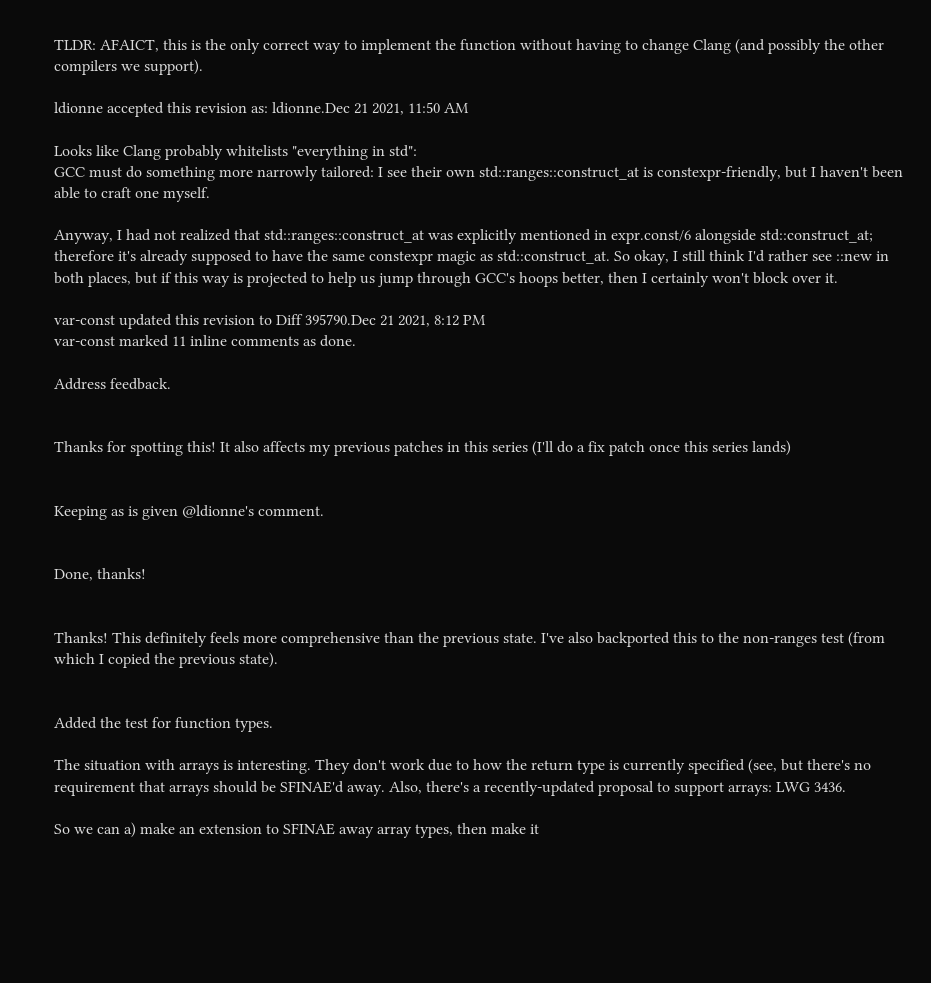TLDR: AFAICT, this is the only correct way to implement the function without having to change Clang (and possibly the other compilers we support).

ldionne accepted this revision as: ldionne.Dec 21 2021, 11:50 AM

Looks like Clang probably whitelists "everything in std":
GCC must do something more narrowly tailored: I see their own std::ranges::construct_at is constexpr-friendly, but I haven't been able to craft one myself.

Anyway, I had not realized that std::ranges::construct_at was explicitly mentioned in expr.const/6 alongside std::construct_at; therefore it's already supposed to have the same constexpr magic as std::construct_at. So okay, I still think I'd rather see ::new in both places, but if this way is projected to help us jump through GCC's hoops better, then I certainly won't block over it.

var-const updated this revision to Diff 395790.Dec 21 2021, 8:12 PM
var-const marked 11 inline comments as done.

Address feedback.


Thanks for spotting this! It also affects my previous patches in this series (I'll do a fix patch once this series lands)


Keeping as is given @ldionne's comment.


Done, thanks!


Thanks! This definitely feels more comprehensive than the previous state. I've also backported this to the non-ranges test (from which I copied the previous state).


Added the test for function types.

The situation with arrays is interesting. They don't work due to how the return type is currently specified (see, but there's no requirement that arrays should be SFINAE'd away. Also, there's a recently-updated proposal to support arrays: LWG 3436.

So we can a) make an extension to SFINAE away array types, then make it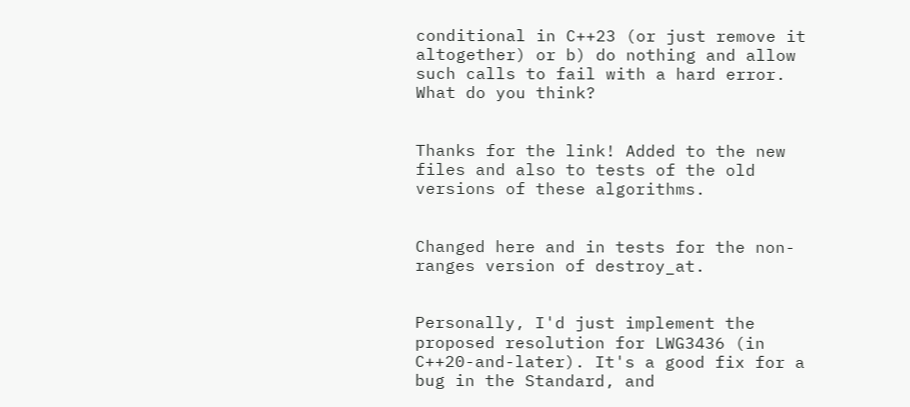conditional in C++23 (or just remove it altogether) or b) do nothing and allow such calls to fail with a hard error. What do you think?


Thanks for the link! Added to the new files and also to tests of the old versions of these algorithms.


Changed here and in tests for the non-ranges version of destroy_at.


Personally, I'd just implement the proposed resolution for LWG3436 (in C++20-and-later). It's a good fix for a bug in the Standard, and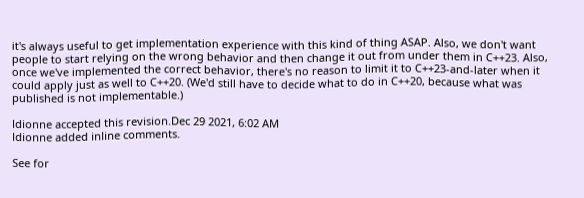it's always useful to get implementation experience with this kind of thing ASAP. Also, we don't want people to start relying on the wrong behavior and then change it out from under them in C++23. Also, once we've implemented the correct behavior, there's no reason to limit it to C++23-and-later when it could apply just as well to C++20. (We'd still have to decide what to do in C++20, because what was published is not implementable.)

ldionne accepted this revision.Dec 29 2021, 6:02 AM
ldionne added inline comments.

See for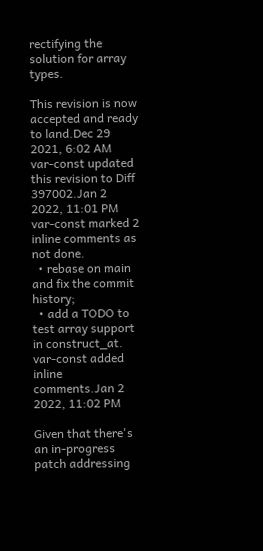rectifying the solution for array types.

This revision is now accepted and ready to land.Dec 29 2021, 6:02 AM
var-const updated this revision to Diff 397002.Jan 2 2022, 11:01 PM
var-const marked 2 inline comments as not done.
  • rebase on main and fix the commit history;
  • add a TODO to test array support in construct_at.
var-const added inline comments.Jan 2 2022, 11:02 PM

Given that there's an in-progress patch addressing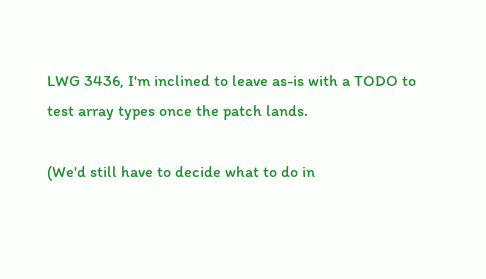LWG 3436, I'm inclined to leave as-is with a TODO to test array types once the patch lands.

(We'd still have to decide what to do in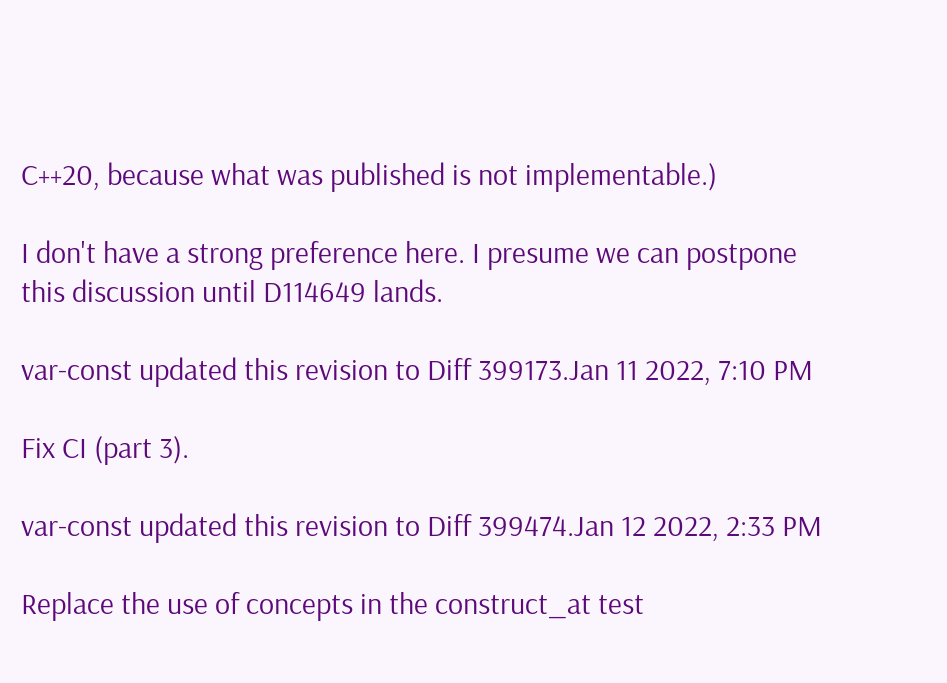C++20, because what was published is not implementable.)

I don't have a strong preference here. I presume we can postpone this discussion until D114649 lands.

var-const updated this revision to Diff 399173.Jan 11 2022, 7:10 PM

Fix CI (part 3).

var-const updated this revision to Diff 399474.Jan 12 2022, 2:33 PM

Replace the use of concepts in the construct_at test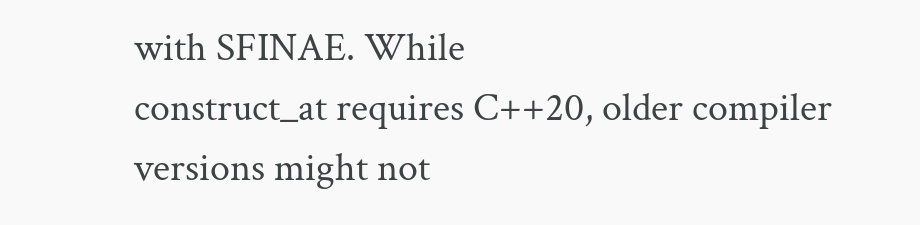with SFINAE. While
construct_at requires C++20, older compiler versions might not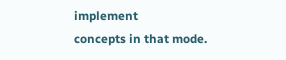implement
concepts in that mode.